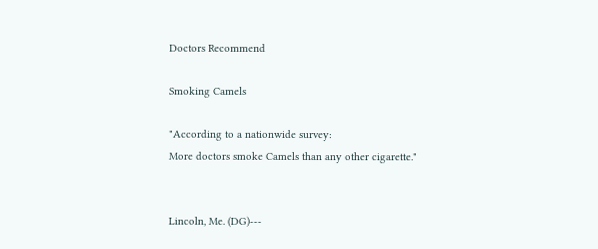Doctors Recommend

Smoking Camels

"According to a nationwide survey:
More doctors smoke Camels than any other cigarette."


Lincoln, Me. (DG)---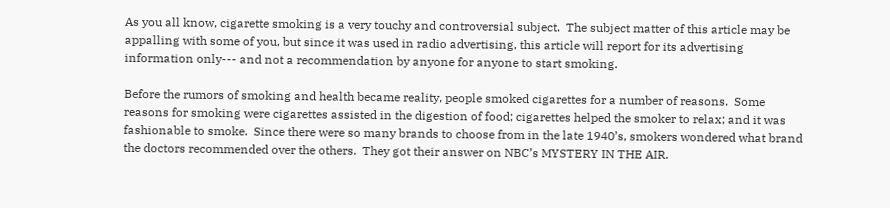As you all know, cigarette smoking is a very touchy and controversial subject.  The subject matter of this article may be appalling with some of you, but since it was used in radio advertising, this article will report for its advertising information only--- and not a recommendation by anyone for anyone to start smoking.

Before the rumors of smoking and health became reality, people smoked cigarettes for a number of reasons.  Some reasons for smoking were cigarettes assisted in the digestion of food; cigarettes helped the smoker to relax; and it was fashionable to smoke.  Since there were so many brands to choose from in the late 1940’s, smokers wondered what brand the doctors recommended over the others.  They got their answer on NBC’s MYSTERY IN THE AIR.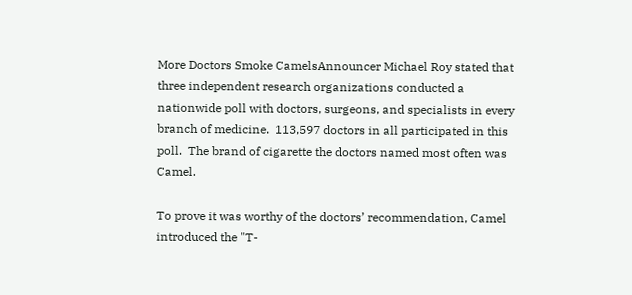More Doctors Smoke CamelsAnnouncer Michael Roy stated that three independent research organizations conducted a nationwide poll with doctors, surgeons, and specialists in every branch of medicine.  113,597 doctors in all participated in this poll.  The brand of cigarette the doctors named most often was Camel.

To prove it was worthy of the doctors’ recommendation, Camel introduced the "T-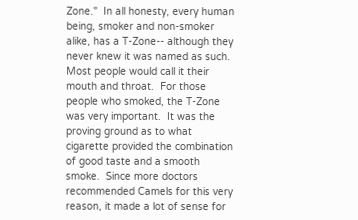Zone."  In all honesty, every human being, smoker and non-smoker alike, has a T-Zone-- although they never knew it was named as such.  Most people would call it their mouth and throat.  For those people who smoked, the T-Zone was very important.  It was the proving ground as to what cigarette provided the combination of good taste and a smooth smoke.  Since more doctors recommended Camels for this very reason, it made a lot of sense for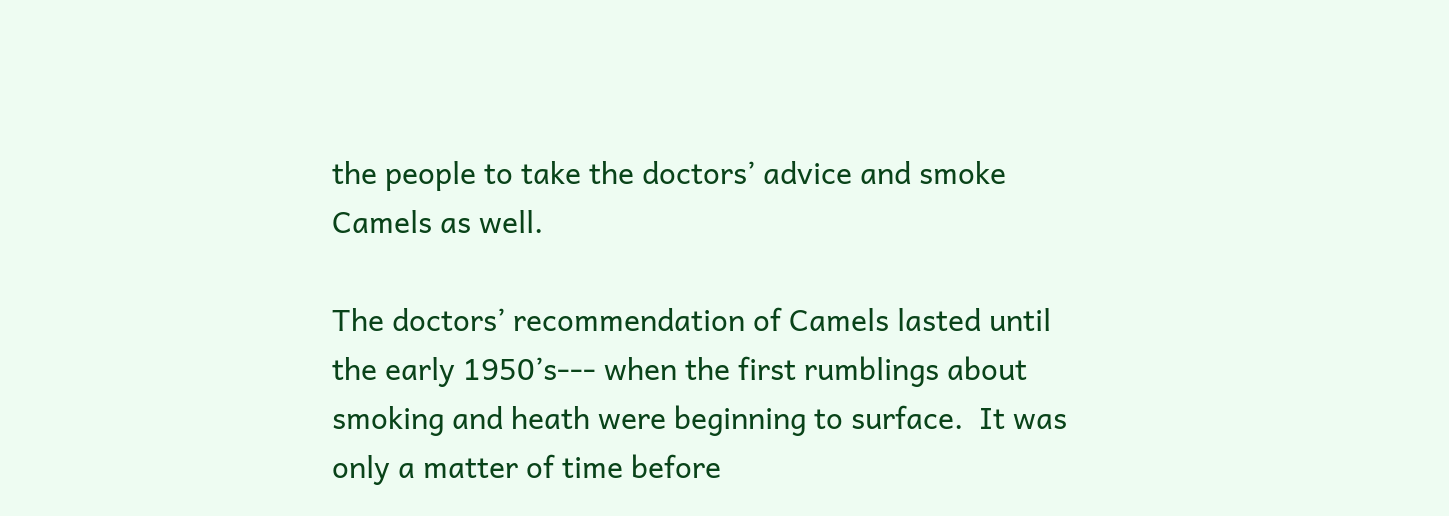the people to take the doctors’ advice and smoke Camels as well.

The doctors’ recommendation of Camels lasted until the early 1950’s--- when the first rumblings about smoking and heath were beginning to surface.  It was only a matter of time before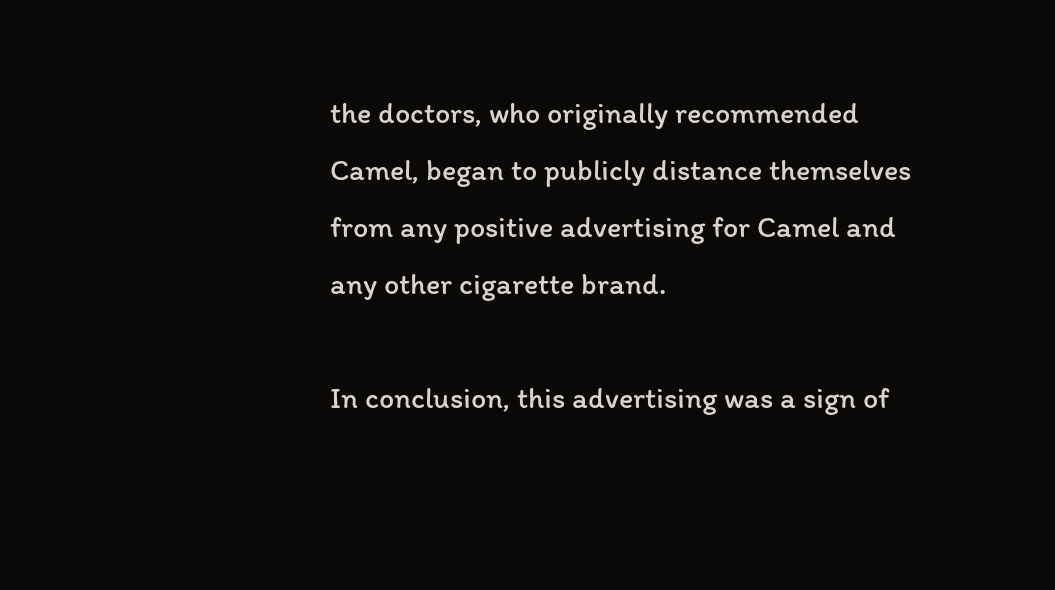the doctors, who originally recommended Camel, began to publicly distance themselves from any positive advertising for Camel and any other cigarette brand.

In conclusion, this advertising was a sign of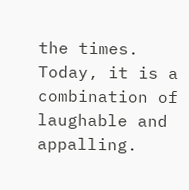the times.  Today, it is a combination of laughable and appalling.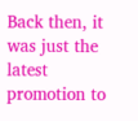Back then, it was just the latest promotion to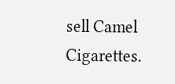sell Camel Cigarettes.